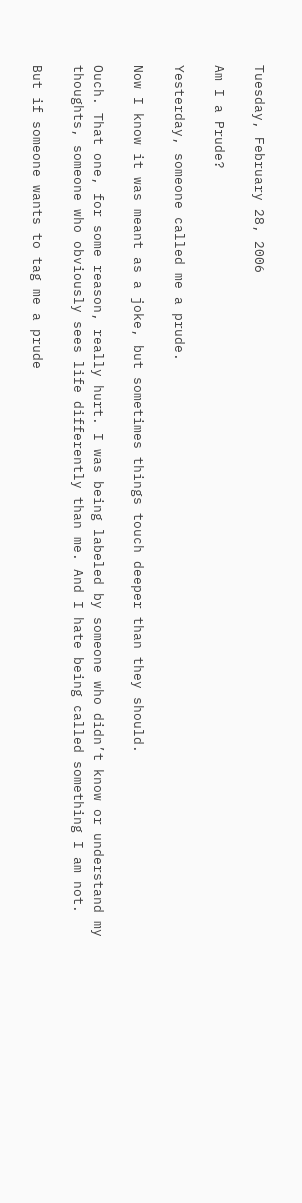Tuesday, February 28, 2006

Am I a Prude?

Yesterday, someone called me a prude.

Now I know it was meant as a joke, but sometimes things touch deeper than they should.

Ouch. That one, for some reason, really hurt. I was being labeled by someone who didn’t know or understand my thoughts, someone who obviously sees life differently than me. And I hate being called something I am not.

But if someone wants to tag me a prude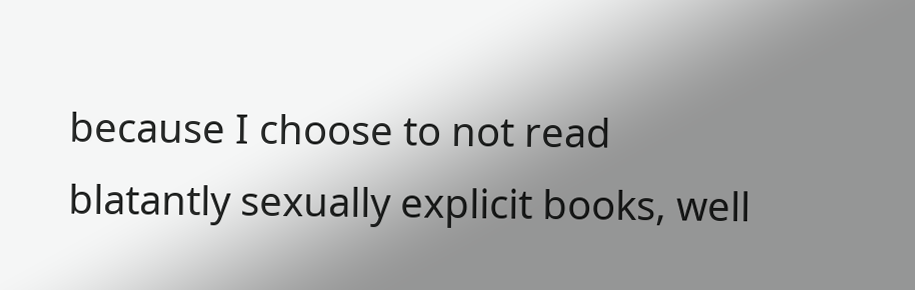because I choose to not read blatantly sexually explicit books, well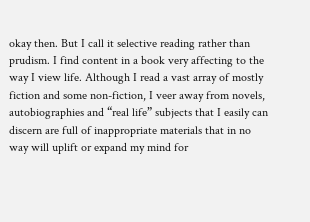okay then. But I call it selective reading rather than prudism. I find content in a book very affecting to the way I view life. Although I read a vast array of mostly fiction and some non-fiction, I veer away from novels, autobiographies and “real life” subjects that I easily can discern are full of inappropriate materials that in no way will uplift or expand my mind for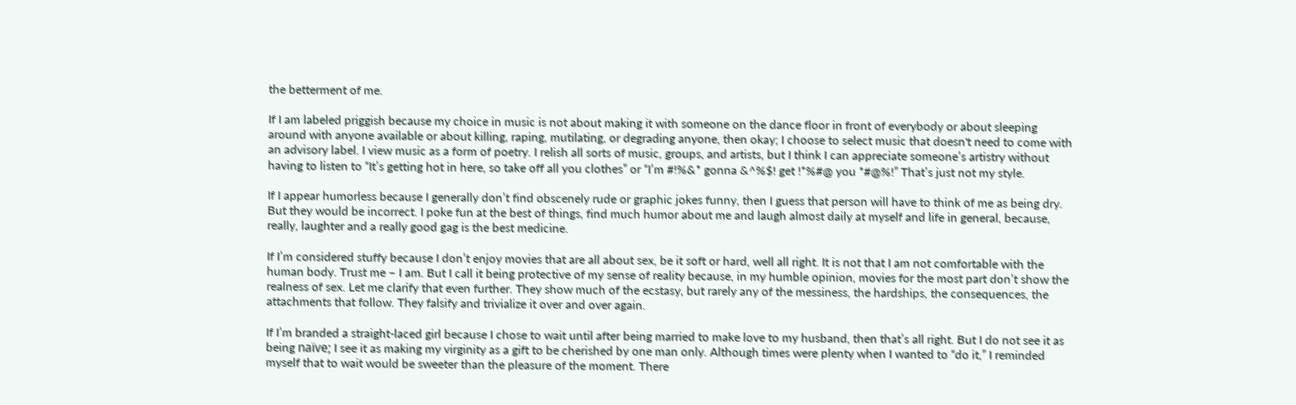the betterment of me.

If I am labeled priggish because my choice in music is not about making it with someone on the dance floor in front of everybody or about sleeping around with anyone available or about killing, raping, mutilating, or degrading anyone, then okay; I choose to select music that doesn't need to come with an advisory label. I view music as a form of poetry. I relish all sorts of music, groups, and artists, but I think I can appreciate someone’s artistry without having to listen to “It’s getting hot in here, so take off all you clothes” or “I’m #!%&* gonna &^%$! get !*%#@ you *#@%!” That’s just not my style.

If I appear humorless because I generally don’t find obscenely rude or graphic jokes funny, then I guess that person will have to think of me as being dry. But they would be incorrect. I poke fun at the best of things, find much humor about me and laugh almost daily at myself and life in general, because, really, laughter and a really good gag is the best medicine.

If I’m considered stuffy because I don’t enjoy movies that are all about sex, be it soft or hard, well all right. It is not that I am not comfortable with the human body. Trust me – I am. But I call it being protective of my sense of reality because, in my humble opinion, movies for the most part don’t show the realness of sex. Let me clarify that even further. They show much of the ecstasy, but rarely any of the messiness, the hardships, the consequences, the attachments that follow. They falsify and trivialize it over and over again.

If I’m branded a straight-laced girl because I chose to wait until after being married to make love to my husband, then that’s all right. But I do not see it as being naïve; I see it as making my virginity as a gift to be cherished by one man only. Although times were plenty when I wanted to “do it,” I reminded myself that to wait would be sweeter than the pleasure of the moment. There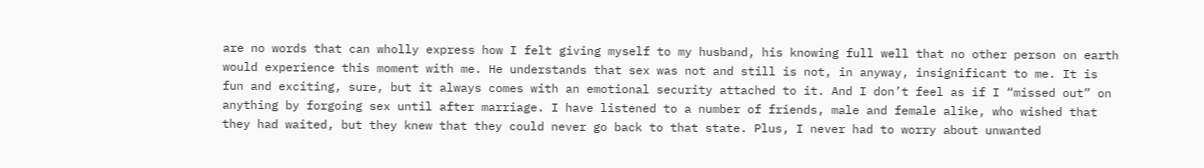are no words that can wholly express how I felt giving myself to my husband, his knowing full well that no other person on earth would experience this moment with me. He understands that sex was not and still is not, in anyway, insignificant to me. It is fun and exciting, sure, but it always comes with an emotional security attached to it. And I don’t feel as if I “missed out” on anything by forgoing sex until after marriage. I have listened to a number of friends, male and female alike, who wished that they had waited, but they knew that they could never go back to that state. Plus, I never had to worry about unwanted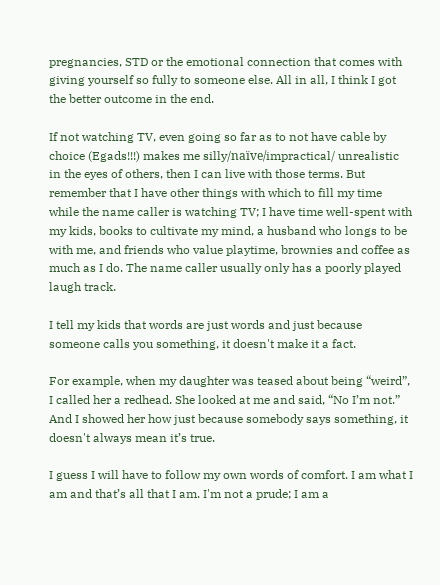pregnancies, STD or the emotional connection that comes with giving yourself so fully to someone else. All in all, I think I got the better outcome in the end.

If not watching TV, even going so far as to not have cable by choice (Egads!!!) makes me silly/naïve/impractical/ unrealistic in the eyes of others, then I can live with those terms. But remember that I have other things with which to fill my time while the name caller is watching TV; I have time well-spent with my kids, books to cultivate my mind, a husband who longs to be with me, and friends who value playtime, brownies and coffee as much as I do. The name caller usually only has a poorly played laugh track.

I tell my kids that words are just words and just because someone calls you something, it doesn't make it a fact.

For example, when my daughter was teased about being “weird”, I called her a redhead. She looked at me and said, “No I’m not.” And I showed her how just because somebody says something, it doesn't always mean it’s true.

I guess I will have to follow my own words of comfort. I am what I am and that’s all that I am. I'm not a prude; I am a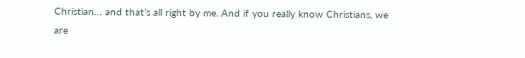Christian… and that’s all right by me. And if you really know Christians, we are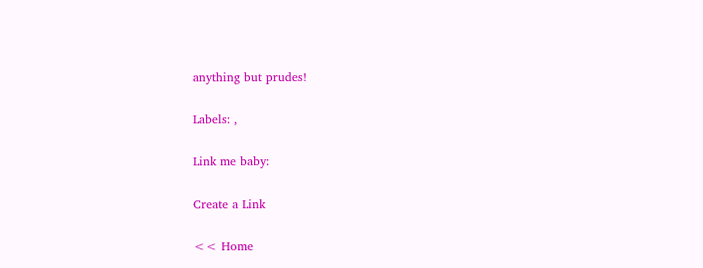anything but prudes!

Labels: ,

Link me baby:

Create a Link

<< Home